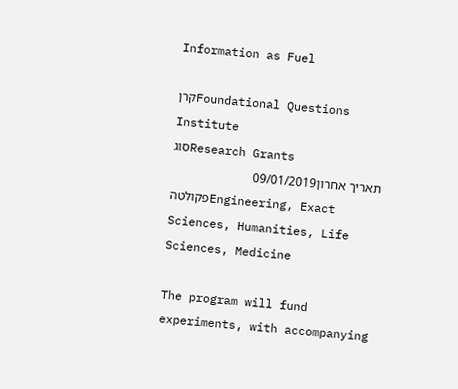Information as Fuel

קרןFoundational Questions Institute
סוגResearch Grants
תאריך אחרון09/01/2019
פקולטהEngineering, Exact Sciences, Humanities, Life Sciences, Medicine

The program will fund experiments, with accompanying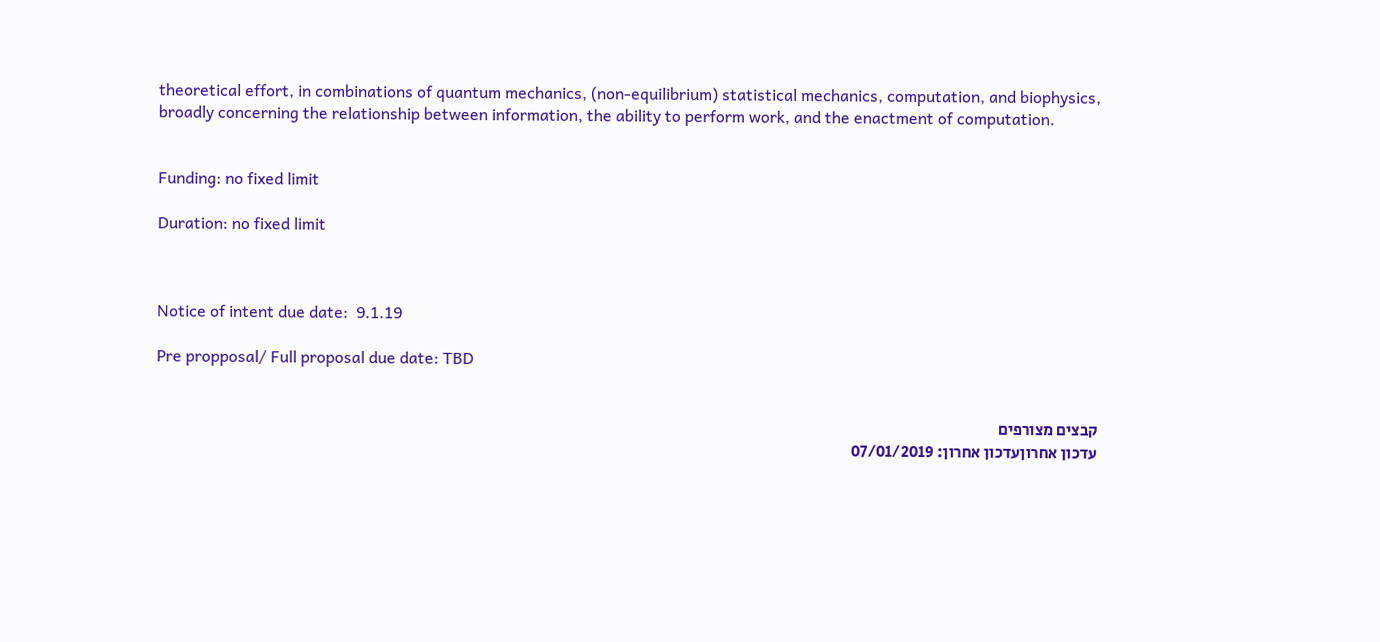theoretical effort, in combinations of quantum mechanics, (non-equilibrium) statistical mechanics, computation, and biophysics, broadly concerning the relationship between information, the ability to perform work, and the enactment of computation.


Funding: no fixed limit

Duration: no fixed limit



Notice of intent due date:  9.1.19

Pre propposal/ Full proposal due date: TBD


קבצים מצורפים
עדכון אחרוןעדכון אחרון: 07/01/2019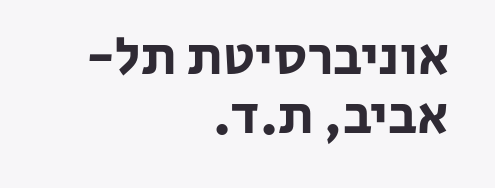אוניברסיטת תל-אביב, ת.ד.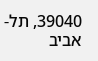39040, תל-אביב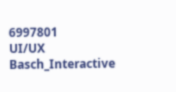6997801
UI/UX Basch_Interactive